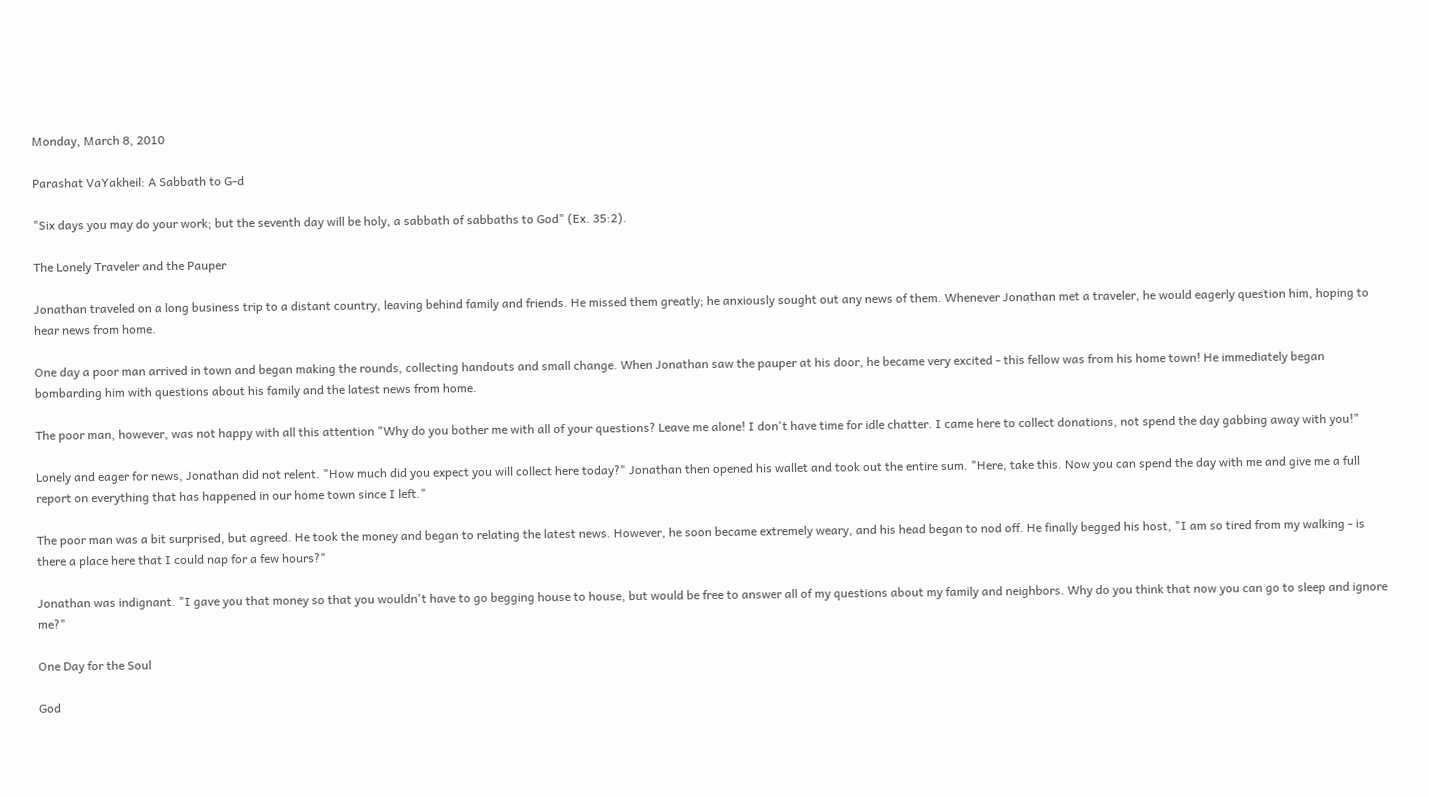Monday, March 8, 2010

Parashat VaYakheil: A Sabbath to G-d

"Six days you may do your work; but the seventh day will be holy, a sabbath of sabbaths to God" (Ex. 35:2).

The Lonely Traveler and the Pauper

Jonathan traveled on a long business trip to a distant country, leaving behind family and friends. He missed them greatly; he anxiously sought out any news of them. Whenever Jonathan met a traveler, he would eagerly question him, hoping to hear news from home.

One day a poor man arrived in town and began making the rounds, collecting handouts and small change. When Jonathan saw the pauper at his door, he became very excited - this fellow was from his home town! He immediately began bombarding him with questions about his family and the latest news from home.

The poor man, however, was not happy with all this attention "Why do you bother me with all of your questions? Leave me alone! I don't have time for idle chatter. I came here to collect donations, not spend the day gabbing away with you!"

Lonely and eager for news, Jonathan did not relent. "How much did you expect you will collect here today?" Jonathan then opened his wallet and took out the entire sum. "Here, take this. Now you can spend the day with me and give me a full report on everything that has happened in our home town since I left."

The poor man was a bit surprised, but agreed. He took the money and began to relating the latest news. However, he soon became extremely weary, and his head began to nod off. He finally begged his host, "I am so tired from my walking - is there a place here that I could nap for a few hours?"

Jonathan was indignant. "I gave you that money so that you wouldn't have to go begging house to house, but would be free to answer all of my questions about my family and neighbors. Why do you think that now you can go to sleep and ignore me?"

One Day for the Soul

God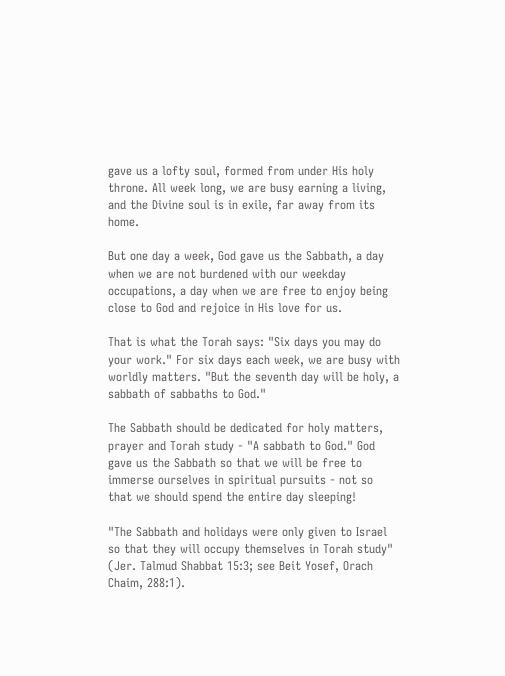gave us a lofty soul, formed from under His holy throne. All week long, we are busy earning a living, and the Divine soul is in exile, far away from its home.

But one day a week, God gave us the Sabbath, a day when we are not burdened with our weekday occupations, a day when we are free to enjoy being close to God and rejoice in His love for us.

That is what the Torah says: "Six days you may do your work." For six days each week, we are busy with worldly matters. "But the seventh day will be holy, a sabbath of sabbaths to God."

The Sabbath should be dedicated for holy matters, prayer and Torah study - "A sabbath to God." God gave us the Sabbath so that we will be free to immerse ourselves in spiritual pursuits - not so that we should spend the entire day sleeping!

"The Sabbath and holidays were only given to Israel so that they will occupy themselves in Torah study" (Jer. Talmud Shabbat 15:3; see Beit Yosef, Orach Chaim, 288:1).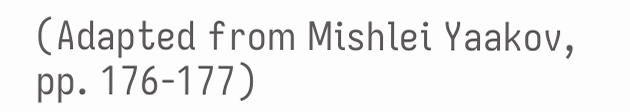(Adapted from Mishlei Yaakov, pp. 176-177)